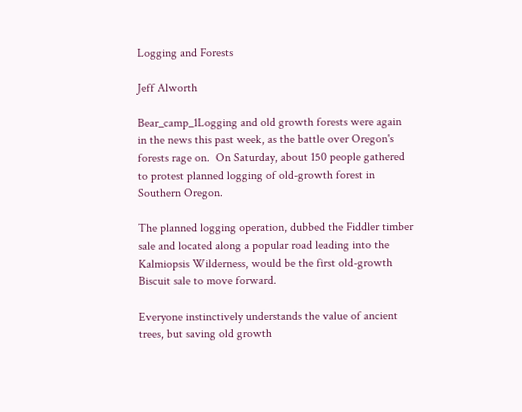Logging and Forests

Jeff Alworth

Bear_camp_1Logging and old growth forests were again in the news this past week, as the battle over Oregon's forests rage on.  On Saturday, about 150 people gathered to protest planned logging of old-growth forest in Southern Oregon.

The planned logging operation, dubbed the Fiddler timber sale and located along a popular road leading into the Kalmiopsis Wilderness, would be the first old-growth Biscuit sale to move forward.

Everyone instinctively understands the value of ancient trees, but saving old growth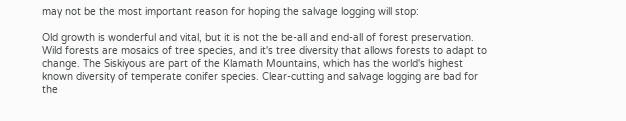may not be the most important reason for hoping the salvage logging will stop:

Old growth is wonderful and vital, but it is not the be-all and end-all of forest preservation.  Wild forests are mosaics of tree species, and it's tree diversity that allows forests to adapt to change. The Siskiyous are part of the Klamath Mountains, which has the world's highest known diversity of temperate conifer species. Clear-cutting and salvage logging are bad for the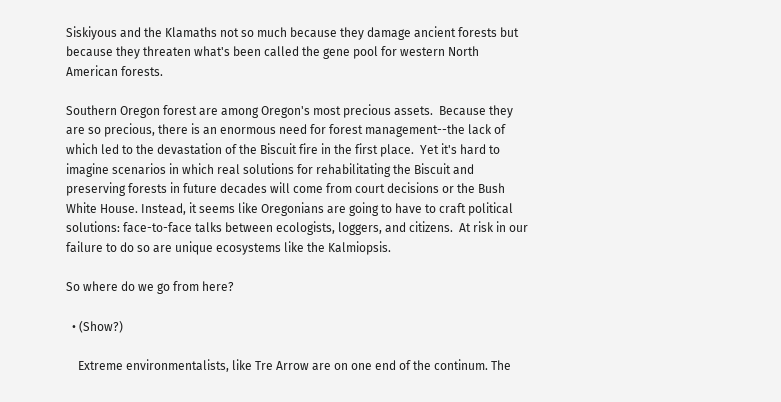Siskiyous and the Klamaths not so much because they damage ancient forests but because they threaten what's been called the gene pool for western North American forests.

Southern Oregon forest are among Oregon's most precious assets.  Because they are so precious, there is an enormous need for forest management--the lack of which led to the devastation of the Biscuit fire in the first place.  Yet it's hard to imagine scenarios in which real solutions for rehabilitating the Biscuit and preserving forests in future decades will come from court decisions or the Bush White House. Instead, it seems like Oregonians are going to have to craft political solutions: face-to-face talks between ecologists, loggers, and citizens.  At risk in our failure to do so are unique ecosystems like the Kalmiopsis.

So where do we go from here?

  • (Show?)

    Extreme environmentalists, like Tre Arrow are on one end of the continum. The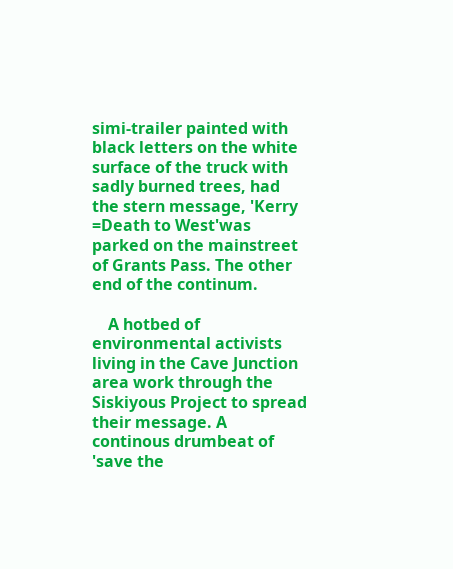simi-trailer painted with black letters on the white surface of the truck with sadly burned trees, had the stern message, 'Kerry =Death to West'was parked on the mainstreet of Grants Pass. The other end of the continum.

    A hotbed of environmental activists living in the Cave Junction area work through the Siskiyous Project to spread their message. A continous drumbeat of 'save the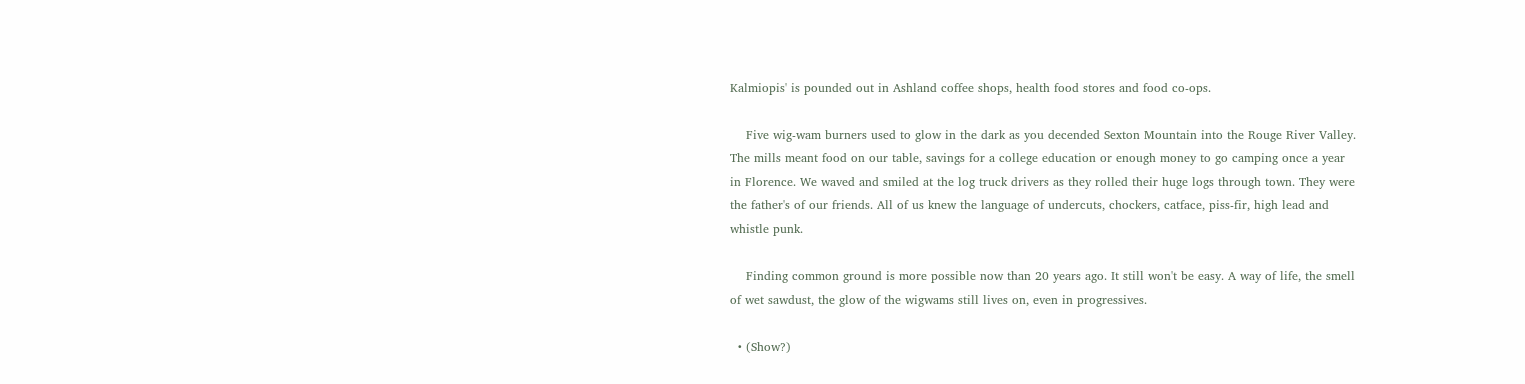Kalmiopis' is pounded out in Ashland coffee shops, health food stores and food co-ops.

    Five wig-wam burners used to glow in the dark as you decended Sexton Mountain into the Rouge River Valley. The mills meant food on our table, savings for a college education or enough money to go camping once a year in Florence. We waved and smiled at the log truck drivers as they rolled their huge logs through town. They were the father's of our friends. All of us knew the language of undercuts, chockers, catface, piss-fir, high lead and whistle punk.

    Finding common ground is more possible now than 20 years ago. It still won't be easy. A way of life, the smell of wet sawdust, the glow of the wigwams still lives on, even in progressives.

  • (Show?)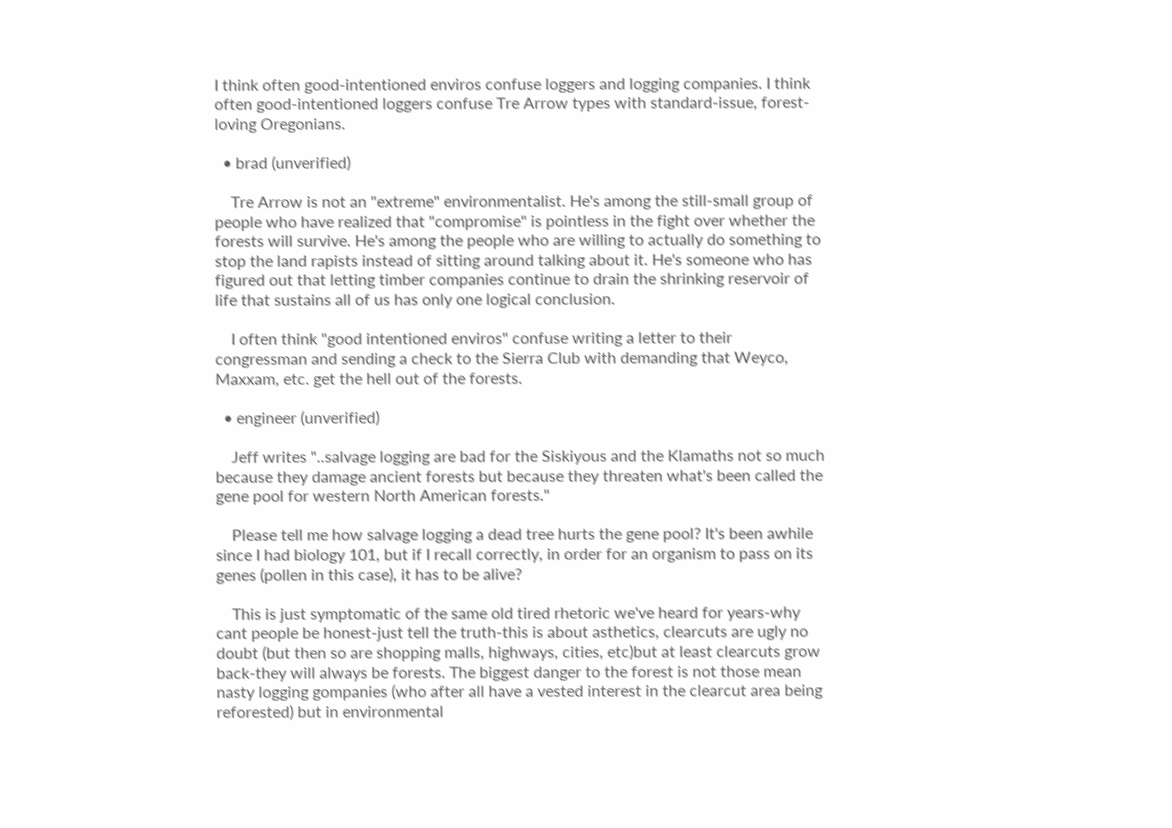I think often good-intentioned enviros confuse loggers and logging companies. I think often good-intentioned loggers confuse Tre Arrow types with standard-issue, forest-loving Oregonians.

  • brad (unverified)

    Tre Arrow is not an "extreme" environmentalist. He's among the still-small group of people who have realized that "compromise" is pointless in the fight over whether the forests will survive. He's among the people who are willing to actually do something to stop the land rapists instead of sitting around talking about it. He's someone who has figured out that letting timber companies continue to drain the shrinking reservoir of life that sustains all of us has only one logical conclusion.

    I often think "good intentioned enviros" confuse writing a letter to their congressman and sending a check to the Sierra Club with demanding that Weyco, Maxxam, etc. get the hell out of the forests.

  • engineer (unverified)

    Jeff writes "..salvage logging are bad for the Siskiyous and the Klamaths not so much because they damage ancient forests but because they threaten what's been called the gene pool for western North American forests."

    Please tell me how salvage logging a dead tree hurts the gene pool? It's been awhile since I had biology 101, but if I recall correctly, in order for an organism to pass on its genes (pollen in this case), it has to be alive?

    This is just symptomatic of the same old tired rhetoric we've heard for years-why cant people be honest-just tell the truth-this is about asthetics, clearcuts are ugly no doubt (but then so are shopping malls, highways, cities, etc)but at least clearcuts grow back-they will always be forests. The biggest danger to the forest is not those mean nasty logging gompanies (who after all have a vested interest in the clearcut area being reforested) but in environmental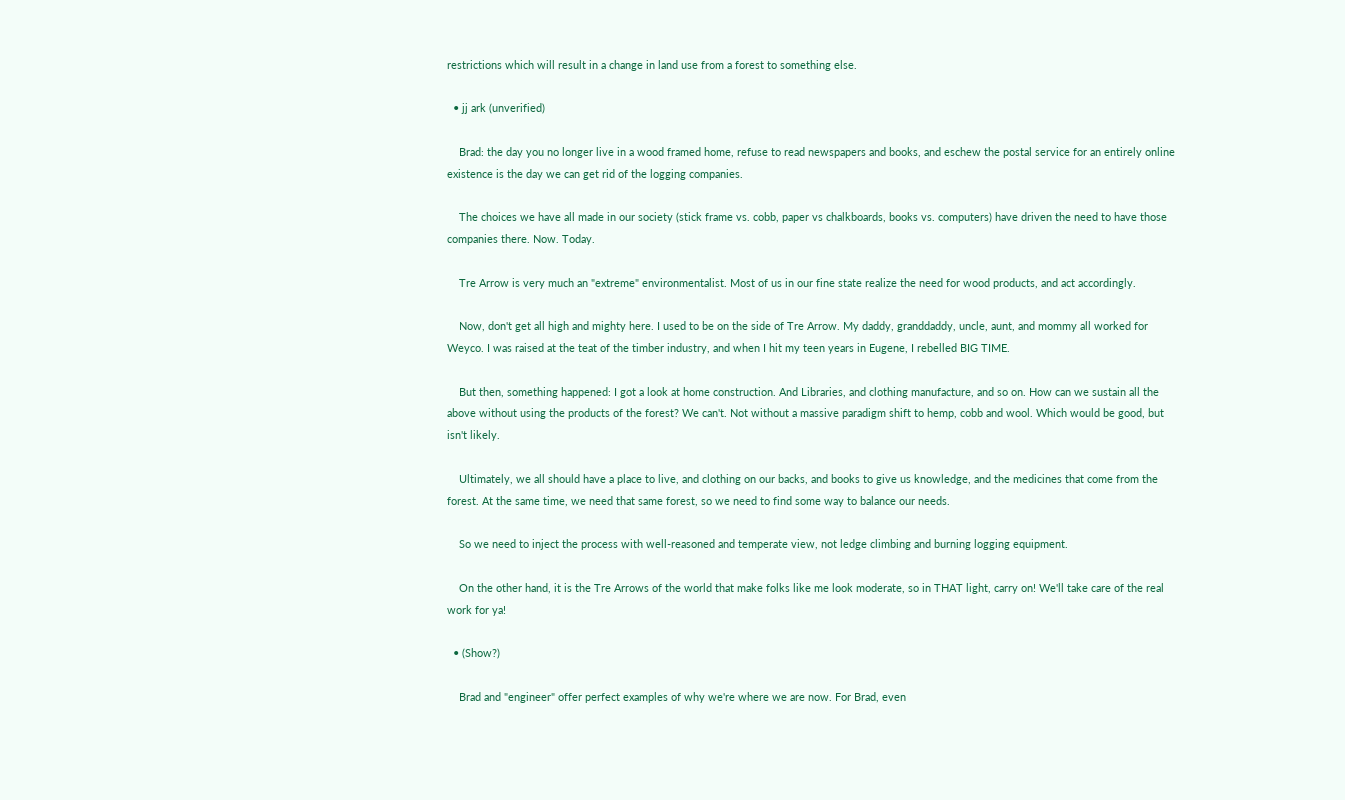restrictions which will result in a change in land use from a forest to something else.

  • jj ark (unverified)

    Brad: the day you no longer live in a wood framed home, refuse to read newspapers and books, and eschew the postal service for an entirely online existence is the day we can get rid of the logging companies.

    The choices we have all made in our society (stick frame vs. cobb, paper vs chalkboards, books vs. computers) have driven the need to have those companies there. Now. Today.

    Tre Arrow is very much an "extreme" environmentalist. Most of us in our fine state realize the need for wood products, and act accordingly.

    Now, don't get all high and mighty here. I used to be on the side of Tre Arrow. My daddy, granddaddy, uncle, aunt, and mommy all worked for Weyco. I was raised at the teat of the timber industry, and when I hit my teen years in Eugene, I rebelled BIG TIME.

    But then, something happened: I got a look at home construction. And Libraries, and clothing manufacture, and so on. How can we sustain all the above without using the products of the forest? We can't. Not without a massive paradigm shift to hemp, cobb and wool. Which would be good, but isn't likely.

    Ultimately, we all should have a place to live, and clothing on our backs, and books to give us knowledge, and the medicines that come from the forest. At the same time, we need that same forest, so we need to find some way to balance our needs.

    So we need to inject the process with well-reasoned and temperate view, not ledge climbing and burning logging equipment.

    On the other hand, it is the Tre Arrows of the world that make folks like me look moderate, so in THAT light, carry on! We'll take care of the real work for ya!

  • (Show?)

    Brad and "engineer" offer perfect examples of why we're where we are now. For Brad, even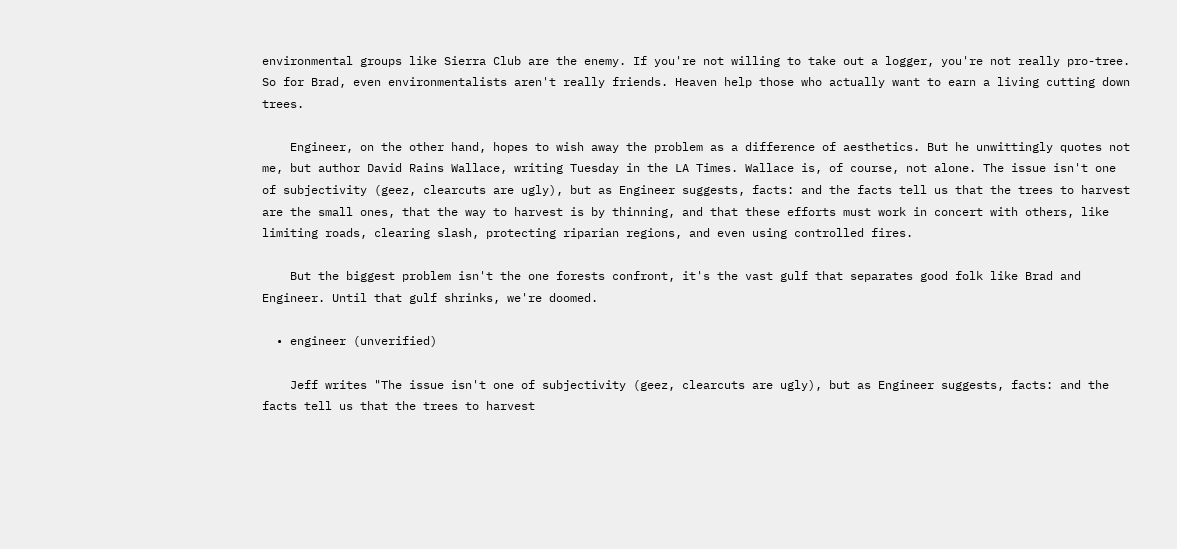environmental groups like Sierra Club are the enemy. If you're not willing to take out a logger, you're not really pro-tree. So for Brad, even environmentalists aren't really friends. Heaven help those who actually want to earn a living cutting down trees.

    Engineer, on the other hand, hopes to wish away the problem as a difference of aesthetics. But he unwittingly quotes not me, but author David Rains Wallace, writing Tuesday in the LA Times. Wallace is, of course, not alone. The issue isn't one of subjectivity (geez, clearcuts are ugly), but as Engineer suggests, facts: and the facts tell us that the trees to harvest are the small ones, that the way to harvest is by thinning, and that these efforts must work in concert with others, like limiting roads, clearing slash, protecting riparian regions, and even using controlled fires.

    But the biggest problem isn't the one forests confront, it's the vast gulf that separates good folk like Brad and Engineer. Until that gulf shrinks, we're doomed.

  • engineer (unverified)

    Jeff writes "The issue isn't one of subjectivity (geez, clearcuts are ugly), but as Engineer suggests, facts: and the facts tell us that the trees to harvest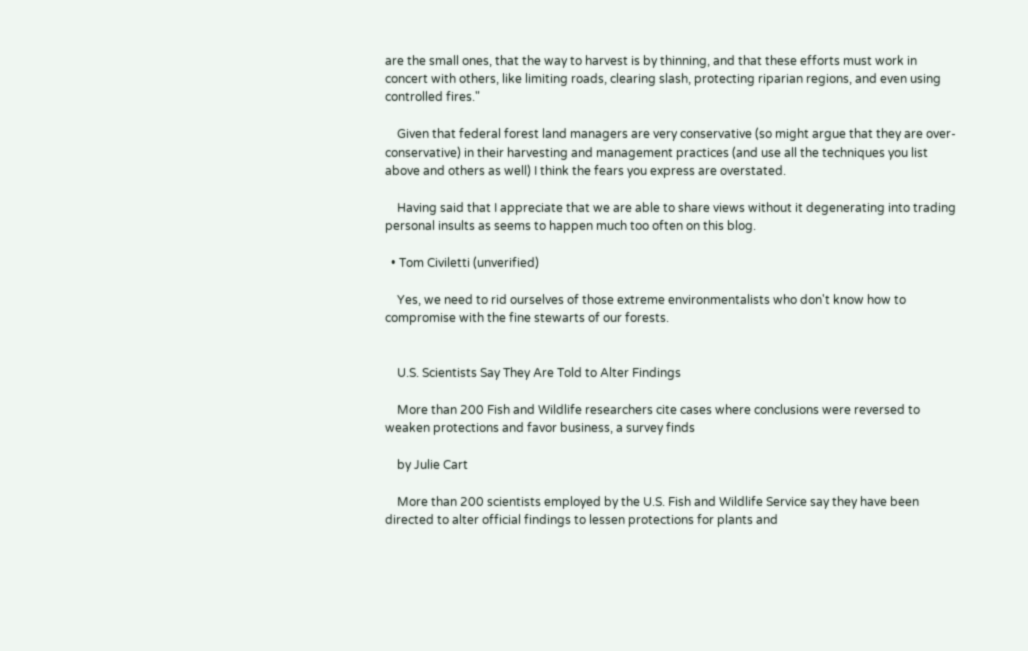are the small ones, that the way to harvest is by thinning, and that these efforts must work in concert with others, like limiting roads, clearing slash, protecting riparian regions, and even using controlled fires."

    Given that federal forest land managers are very conservative (so might argue that they are over-conservative) in their harvesting and management practices (and use all the techniques you list above and others as well) I think the fears you express are overstated.

    Having said that I appreciate that we are able to share views without it degenerating into trading personal insults as seems to happen much too often on this blog.

  • Tom Civiletti (unverified)

    Yes, we need to rid ourselves of those extreme environmentalists who don't know how to compromise with the fine stewarts of our forests.


    U.S. Scientists Say They Are Told to Alter Findings

    More than 200 Fish and Wildlife researchers cite cases where conclusions were reversed to weaken protections and favor business, a survey finds

    by Julie Cart

    More than 200 scientists employed by the U.S. Fish and Wildlife Service say they have been directed to alter official findings to lessen protections for plants and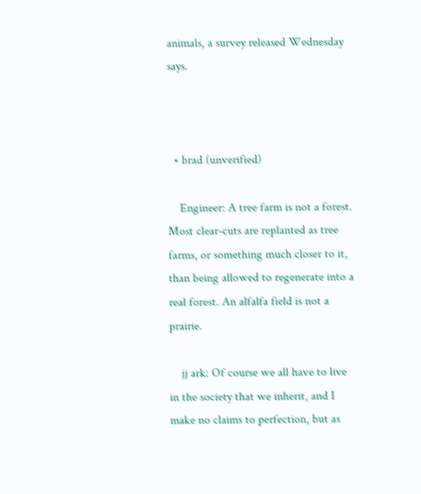animals, a survey released Wednesday says.



  • brad (unverified)

    Engineer: A tree farm is not a forest. Most clear-cuts are replanted as tree farms, or something much closer to it, than being allowed to regenerate into a real forest. An alfalfa field is not a prairie.

    jj ark: Of course we all have to live in the society that we inherit, and I make no claims to perfection, but as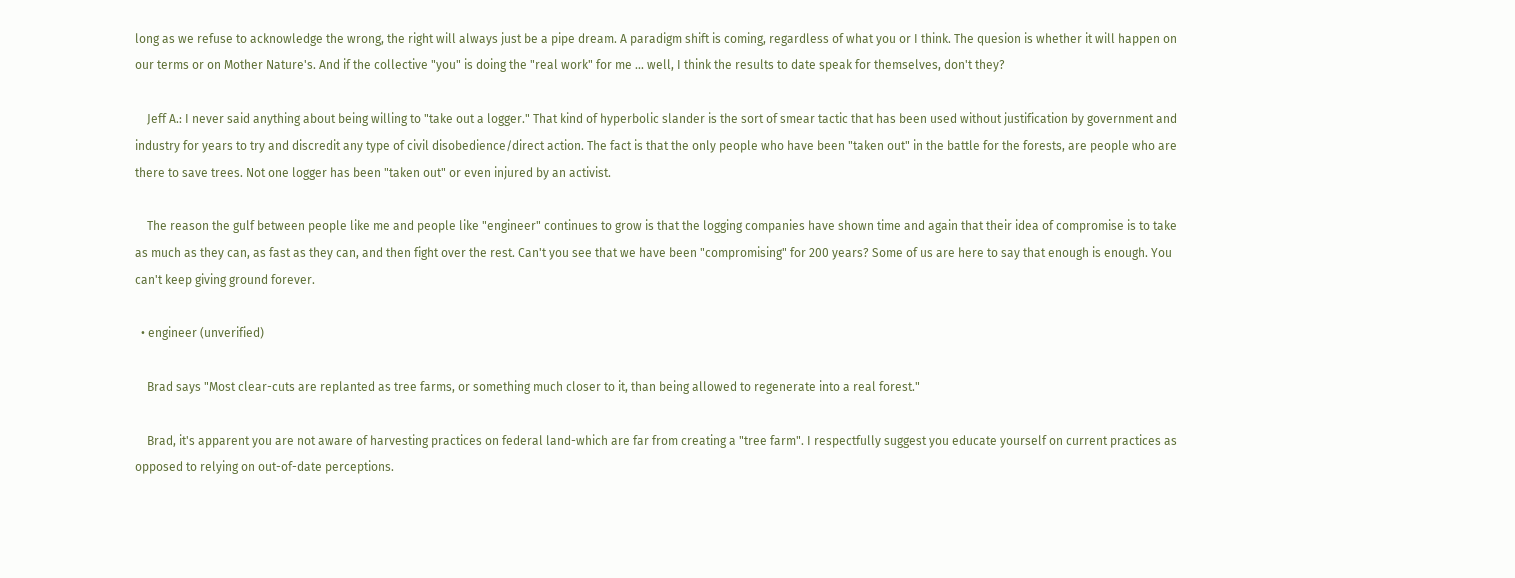long as we refuse to acknowledge the wrong, the right will always just be a pipe dream. A paradigm shift is coming, regardless of what you or I think. The quesion is whether it will happen on our terms or on Mother Nature's. And if the collective "you" is doing the "real work" for me ... well, I think the results to date speak for themselves, don't they?

    Jeff A.: I never said anything about being willing to "take out a logger." That kind of hyperbolic slander is the sort of smear tactic that has been used without justification by government and industry for years to try and discredit any type of civil disobedience/direct action. The fact is that the only people who have been "taken out" in the battle for the forests, are people who are there to save trees. Not one logger has been "taken out" or even injured by an activist.

    The reason the gulf between people like me and people like "engineer" continues to grow is that the logging companies have shown time and again that their idea of compromise is to take as much as they can, as fast as they can, and then fight over the rest. Can't you see that we have been "compromising" for 200 years? Some of us are here to say that enough is enough. You can't keep giving ground forever.

  • engineer (unverified)

    Brad says "Most clear-cuts are replanted as tree farms, or something much closer to it, than being allowed to regenerate into a real forest."

    Brad, it's apparent you are not aware of harvesting practices on federal land-which are far from creating a "tree farm". I respectfully suggest you educate yourself on current practices as opposed to relying on out-of-date perceptions.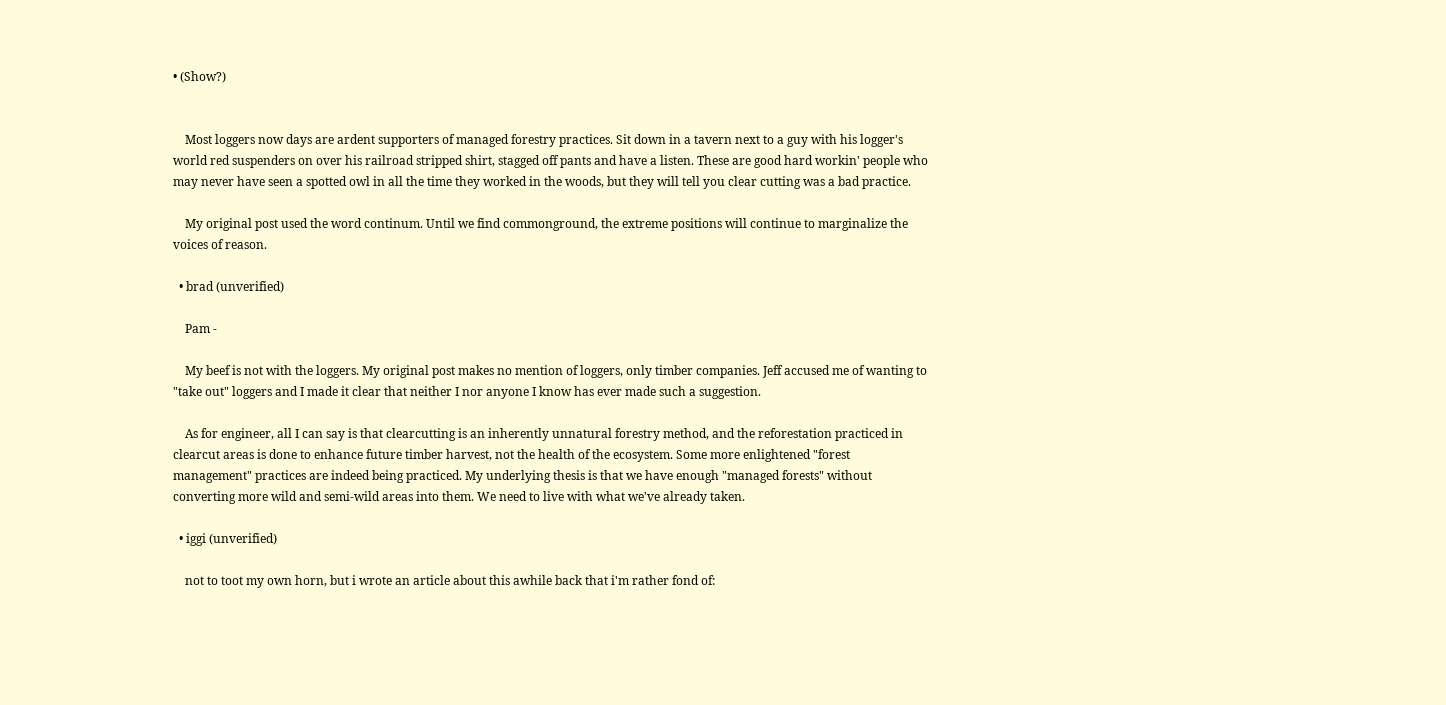• (Show?)


    Most loggers now days are ardent supporters of managed forestry practices. Sit down in a tavern next to a guy with his logger's world red suspenders on over his railroad stripped shirt, stagged off pants and have a listen. These are good hard workin' people who may never have seen a spotted owl in all the time they worked in the woods, but they will tell you clear cutting was a bad practice.

    My original post used the word continum. Until we find commonground, the extreme positions will continue to marginalize the voices of reason.

  • brad (unverified)

    Pam -

    My beef is not with the loggers. My original post makes no mention of loggers, only timber companies. Jeff accused me of wanting to "take out" loggers and I made it clear that neither I nor anyone I know has ever made such a suggestion.

    As for engineer, all I can say is that clearcutting is an inherently unnatural forestry method, and the reforestation practiced in clearcut areas is done to enhance future timber harvest, not the health of the ecosystem. Some more enlightened "forest management" practices are indeed being practiced. My underlying thesis is that we have enough "managed forests" without converting more wild and semi-wild areas into them. We need to live with what we've already taken.

  • iggi (unverified)

    not to toot my own horn, but i wrote an article about this awhile back that i'm rather fond of: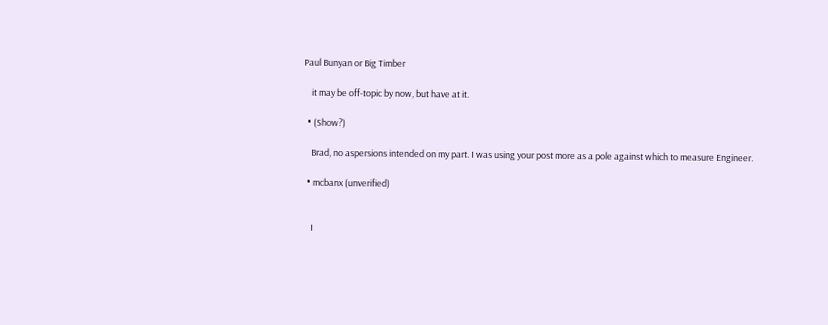Paul Bunyan or Big Timber

    it may be off-topic by now, but have at it.

  • (Show?)

    Brad, no aspersions intended on my part. I was using your post more as a pole against which to measure Engineer.

  • mcbanx (unverified)


    I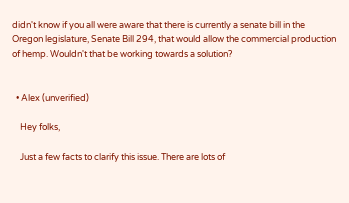didn't know if you all were aware that there is currently a senate bill in the Oregon legislature, Senate Bill 294, that would allow the commercial production of hemp. Wouldn't that be working towards a solution?


  • Alex (unverified)

    Hey folks,

    Just a few facts to clarify this issue. There are lots of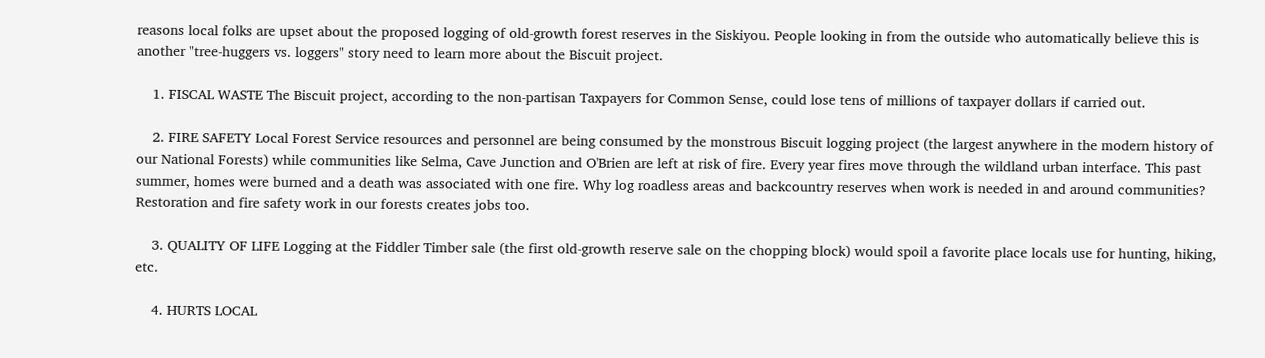reasons local folks are upset about the proposed logging of old-growth forest reserves in the Siskiyou. People looking in from the outside who automatically believe this is another "tree-huggers vs. loggers" story need to learn more about the Biscuit project.

    1. FISCAL WASTE The Biscuit project, according to the non-partisan Taxpayers for Common Sense, could lose tens of millions of taxpayer dollars if carried out.

    2. FIRE SAFETY Local Forest Service resources and personnel are being consumed by the monstrous Biscuit logging project (the largest anywhere in the modern history of our National Forests) while communities like Selma, Cave Junction and O'Brien are left at risk of fire. Every year fires move through the wildland urban interface. This past summer, homes were burned and a death was associated with one fire. Why log roadless areas and backcountry reserves when work is needed in and around communities? Restoration and fire safety work in our forests creates jobs too.

    3. QUALITY OF LIFE Logging at the Fiddler Timber sale (the first old-growth reserve sale on the chopping block) would spoil a favorite place locals use for hunting, hiking, etc.

    4. HURTS LOCAL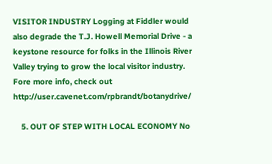VISITOR INDUSTRY Logging at Fiddler would also degrade the T.J. Howell Memorial Drive - a keystone resource for folks in the Illinois River Valley trying to grow the local visitor industry. Fore more info, check out http://user.cavenet.com/rpbrandt/botanydrive/

    5. OUT OF STEP WITH LOCAL ECONOMY No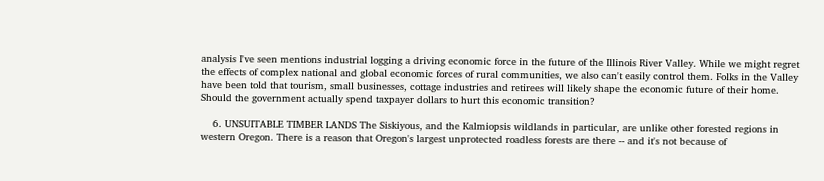analysis I've seen mentions industrial logging a driving economic force in the future of the Illinois River Valley. While we might regret the effects of complex national and global economic forces of rural communities, we also can't easily control them. Folks in the Valley have been told that tourism, small businesses, cottage industries and retirees will likely shape the economic future of their home. Should the government actually spend taxpayer dollars to hurt this economic transition?

    6. UNSUITABLE TIMBER LANDS The Siskiyous, and the Kalmiopsis wildlands in particular, are unlike other forested regions in western Oregon. There is a reason that Oregon's largest unprotected roadless forests are there -- and it's not because of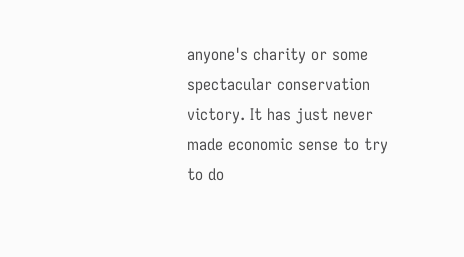anyone's charity or some spectacular conservation victory. It has just never made economic sense to try to do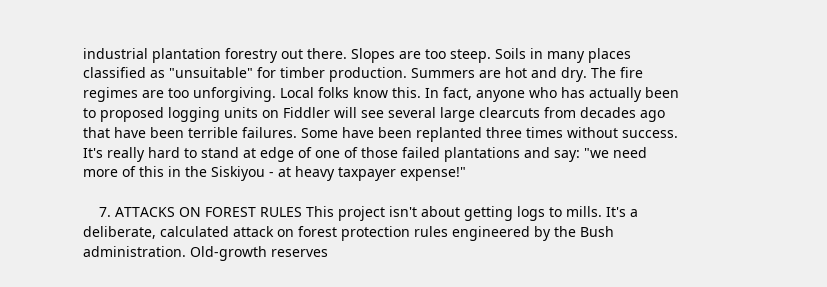industrial plantation forestry out there. Slopes are too steep. Soils in many places classified as "unsuitable" for timber production. Summers are hot and dry. The fire regimes are too unforgiving. Local folks know this. In fact, anyone who has actually been to proposed logging units on Fiddler will see several large clearcuts from decades ago that have been terrible failures. Some have been replanted three times without success. It's really hard to stand at edge of one of those failed plantations and say: "we need more of this in the Siskiyou - at heavy taxpayer expense!"

    7. ATTACKS ON FOREST RULES This project isn't about getting logs to mills. It's a deliberate, calculated attack on forest protection rules engineered by the Bush administration. Old-growth reserves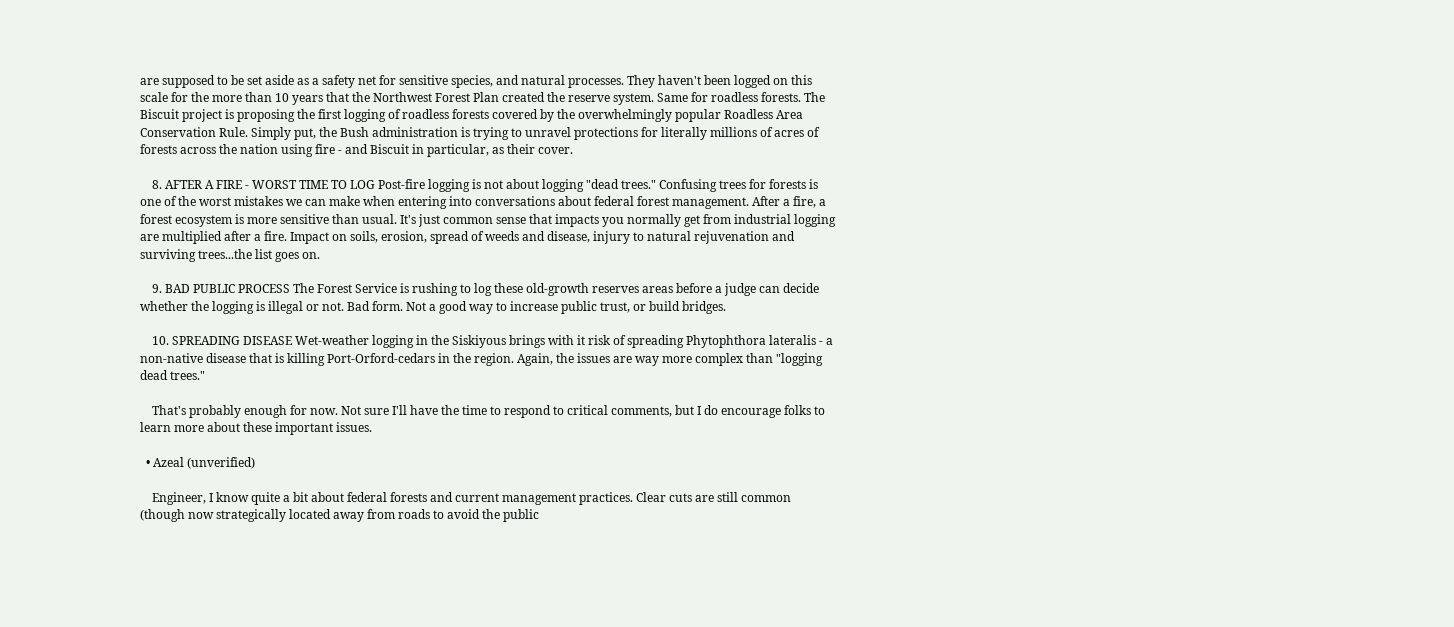are supposed to be set aside as a safety net for sensitive species, and natural processes. They haven't been logged on this scale for the more than 10 years that the Northwest Forest Plan created the reserve system. Same for roadless forests. The Biscuit project is proposing the first logging of roadless forests covered by the overwhelmingly popular Roadless Area Conservation Rule. Simply put, the Bush administration is trying to unravel protections for literally millions of acres of forests across the nation using fire - and Biscuit in particular, as their cover.

    8. AFTER A FIRE - WORST TIME TO LOG Post-fire logging is not about logging "dead trees." Confusing trees for forests is one of the worst mistakes we can make when entering into conversations about federal forest management. After a fire, a forest ecosystem is more sensitive than usual. It's just common sense that impacts you normally get from industrial logging are multiplied after a fire. Impact on soils, erosion, spread of weeds and disease, injury to natural rejuvenation and surviving trees...the list goes on.

    9. BAD PUBLIC PROCESS The Forest Service is rushing to log these old-growth reserves areas before a judge can decide whether the logging is illegal or not. Bad form. Not a good way to increase public trust, or build bridges.

    10. SPREADING DISEASE Wet-weather logging in the Siskiyous brings with it risk of spreading Phytophthora lateralis - a non-native disease that is killing Port-Orford-cedars in the region. Again, the issues are way more complex than "logging dead trees."

    That's probably enough for now. Not sure I'll have the time to respond to critical comments, but I do encourage folks to learn more about these important issues.

  • Azeal (unverified)

    Engineer, I know quite a bit about federal forests and current management practices. Clear cuts are still common (though now strategically located away from roads to avoid the public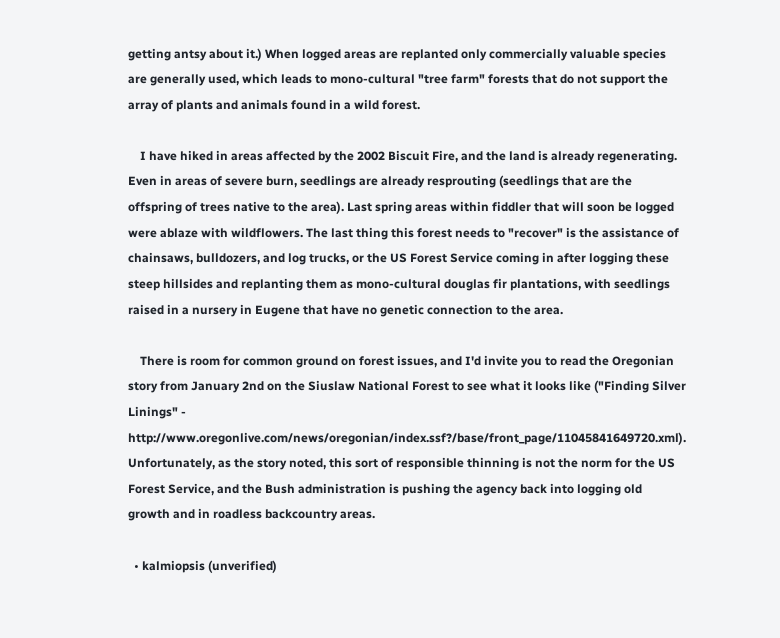getting antsy about it.) When logged areas are replanted only commercially valuable species are generally used, which leads to mono-cultural "tree farm" forests that do not support the array of plants and animals found in a wild forest.

    I have hiked in areas affected by the 2002 Biscuit Fire, and the land is already regenerating. Even in areas of severe burn, seedlings are already resprouting (seedlings that are the offspring of trees native to the area). Last spring areas within fiddler that will soon be logged were ablaze with wildflowers. The last thing this forest needs to "recover" is the assistance of chainsaws, bulldozers, and log trucks, or the US Forest Service coming in after logging these steep hillsides and replanting them as mono-cultural douglas fir plantations, with seedlings raised in a nursery in Eugene that have no genetic connection to the area.

    There is room for common ground on forest issues, and I'd invite you to read the Oregonian story from January 2nd on the Siuslaw National Forest to see what it looks like ("Finding Silver Linings" - http://www.oregonlive.com/news/oregonian/index.ssf?/base/front_page/11045841649720.xml). Unfortunately, as the story noted, this sort of responsible thinning is not the norm for the US Forest Service, and the Bush administration is pushing the agency back into logging old growth and in roadless backcountry areas.

  • kalmiopsis (unverified)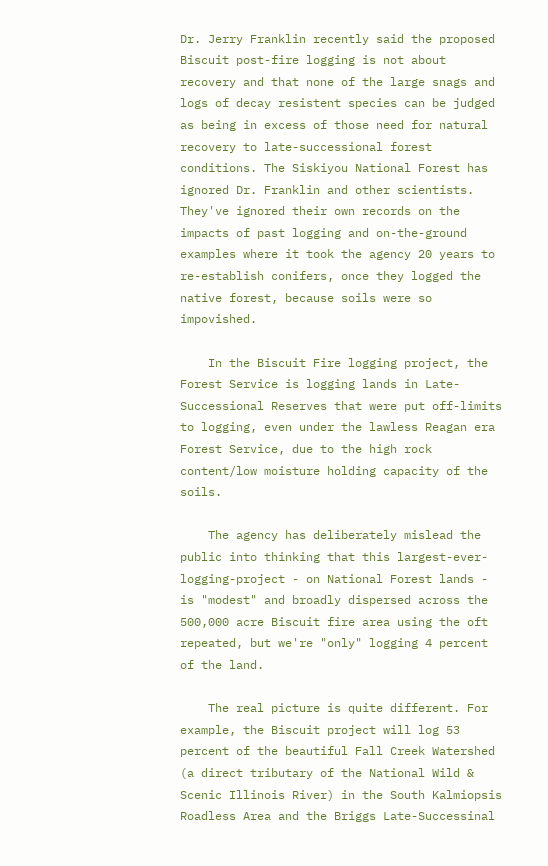Dr. Jerry Franklin recently said the proposed Biscuit post-fire logging is not about recovery and that none of the large snags and logs of decay resistent species can be judged as being in excess of those need for natural recovery to late-successional forest conditions. The Siskiyou National Forest has ignored Dr. Franklin and other scientists. They've ignored their own records on the impacts of past logging and on-the-ground examples where it took the agency 20 years to re-establish conifers, once they logged the native forest, because soils were so impovished.

    In the Biscuit Fire logging project, the Forest Service is logging lands in Late-Successional Reserves that were put off-limits to logging, even under the lawless Reagan era Forest Service, due to the high rock content/low moisture holding capacity of the soils.

    The agency has deliberately mislead the public into thinking that this largest-ever-logging-project - on National Forest lands - is "modest" and broadly dispersed across the 500,000 acre Biscuit fire area using the oft repeated, but we're "only" logging 4 percent of the land.

    The real picture is quite different. For example, the Biscuit project will log 53 percent of the beautiful Fall Creek Watershed (a direct tributary of the National Wild & Scenic Illinois River) in the South Kalmiopsis Roadless Area and the Briggs Late-Successinal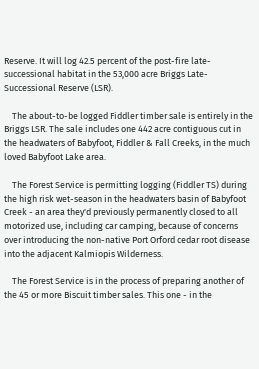Reserve. It will log 42.5 percent of the post-fire late-successional habitat in the 53,000 acre Briggs Late-Successional Reserve (LSR).

    The about-to-be logged Fiddler timber sale is entirely in the Briggs LSR. The sale includes one 442 acre contiguous cut in the headwaters of Babyfoot, Fiddler & Fall Creeks, in the much loved Babyfoot Lake area.

    The Forest Service is permitting logging (Fiddler TS) during the high risk wet-season in the headwaters basin of Babyfoot Creek - an area they'd previously permanently closed to all motorized use, including car camping, because of concerns over introducing the non-native Port Orford cedar root disease into the adjacent Kalmiopis Wilderness.

    The Forest Service is in the process of preparing another of the 45 or more Biscuit timber sales. This one - in the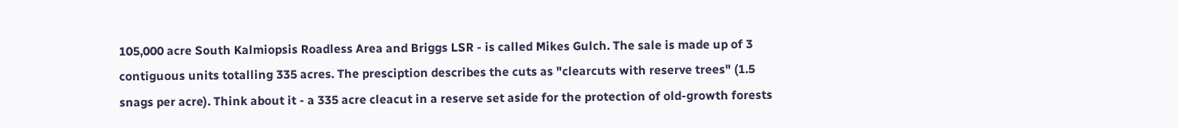105,000 acre South Kalmiopsis Roadless Area and Briggs LSR - is called Mikes Gulch. The sale is made up of 3 contiguous units totalling 335 acres. The presciption describes the cuts as "clearcuts with reserve trees" (1.5 snags per acre). Think about it - a 335 acre cleacut in a reserve set aside for the protection of old-growth forests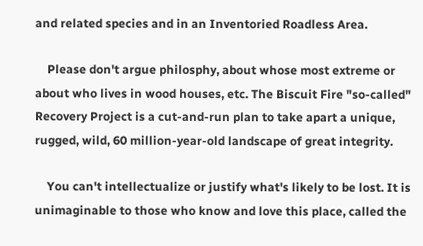and related species and in an Inventoried Roadless Area.

    Please don't argue philosphy, about whose most extreme or about who lives in wood houses, etc. The Biscuit Fire "so-called" Recovery Project is a cut-and-run plan to take apart a unique, rugged, wild, 60 million-year-old landscape of great integrity.

    You can't intellectualize or justify what's likely to be lost. It is unimaginable to those who know and love this place, called the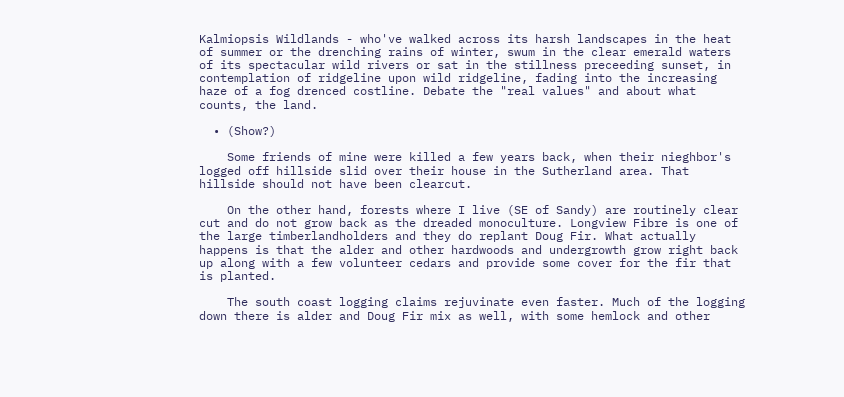Kalmiopsis Wildlands - who've walked across its harsh landscapes in the heat of summer or the drenching rains of winter, swum in the clear emerald waters of its spectacular wild rivers or sat in the stillness preceeding sunset, in contemplation of ridgeline upon wild ridgeline, fading into the increasing haze of a fog drenced costline. Debate the "real values" and about what counts, the land.

  • (Show?)

    Some friends of mine were killed a few years back, when their nieghbor's logged off hillside slid over their house in the Sutherland area. That hillside should not have been clearcut.

    On the other hand, forests where I live (SE of Sandy) are routinely clear cut and do not grow back as the dreaded monoculture. Longview Fibre is one of the large timberlandholders and they do replant Doug Fir. What actually happens is that the alder and other hardwoods and undergrowth grow right back up along with a few volunteer cedars and provide some cover for the fir that is planted.

    The south coast logging claims rejuvinate even faster. Much of the logging down there is alder and Doug Fir mix as well, with some hemlock and other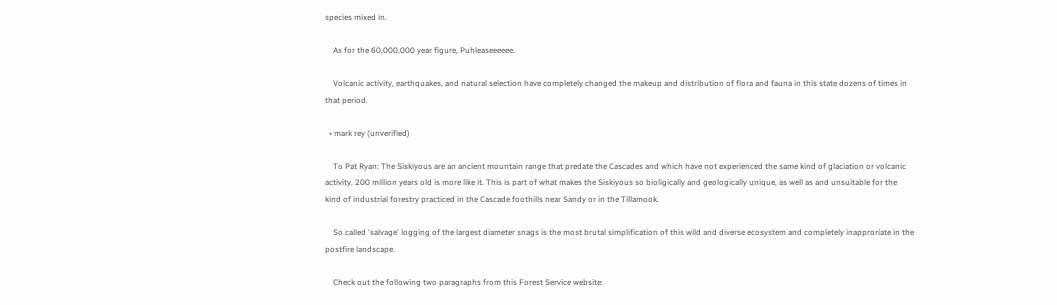species mixed in.

    As for the 60,000,000 year figure, Puhleaseeeeee.

    Volcanic activity, earthquakes, and natural selection have completely changed the makeup and distribution of flora and fauna in this state dozens of times in that period.

  • mark rey (unverified)

    To Pat Ryan: The Siskiyous are an ancient mountain range that predate the Cascades and which have not experienced the same kind of glaciation or volcanic activity. 200 million years old is more like it. This is part of what makes the Siskiyous so bioligically and geologically unique, as well as and unsuitable for the kind of industrial forestry practiced in the Cascade foothills near Sandy or in the Tillamook.

    So called 'salvage' logging of the largest diameter snags is the most brutal simplification of this wild and diverse ecosystem and completely inapproriate in the postfire landscape.

    Check out the following two paragraphs from this Forest Service website: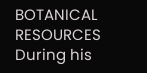BOTANICAL RESOURCES During his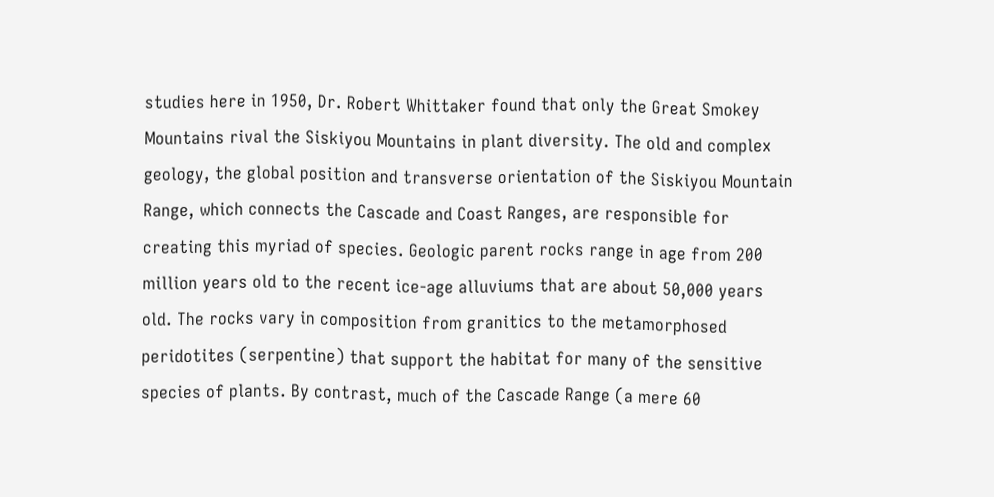studies here in 1950, Dr. Robert Whittaker found that only the Great Smokey Mountains rival the Siskiyou Mountains in plant diversity. The old and complex geology, the global position and transverse orientation of the Siskiyou Mountain Range, which connects the Cascade and Coast Ranges, are responsible for creating this myriad of species. Geologic parent rocks range in age from 200 million years old to the recent ice-age alluviums that are about 50,000 years old. The rocks vary in composition from granitics to the metamorphosed peridotites (serpentine) that support the habitat for many of the sensitive species of plants. By contrast, much of the Cascade Range (a mere 60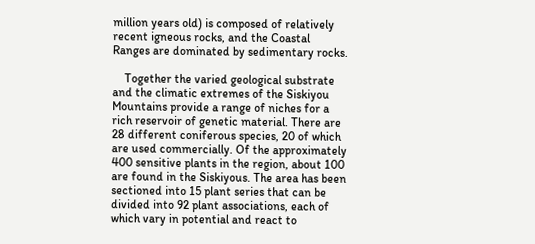million years old) is composed of relatively recent igneous rocks, and the Coastal Ranges are dominated by sedimentary rocks.

    Together the varied geological substrate and the climatic extremes of the Siskiyou Mountains provide a range of niches for a rich reservoir of genetic material. There are 28 different coniferous species, 20 of which are used commercially. Of the approximately 400 sensitive plants in the region, about 100 are found in the Siskiyous. The area has been sectioned into 15 plant series that can be divided into 92 plant associations, each of which vary in potential and react to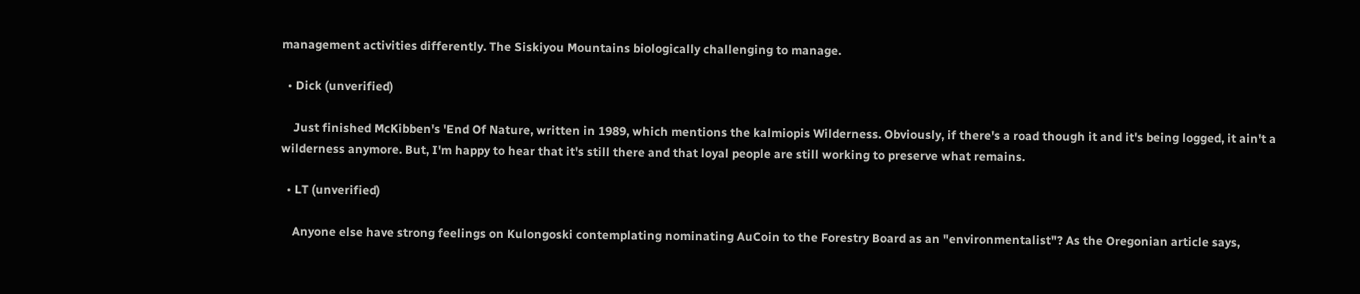management activities differently. The Siskiyou Mountains biologically challenging to manage.

  • Dick (unverified)

    Just finished McKibben's 'End Of Nature, written in 1989, which mentions the kalmiopis Wilderness. Obviously, if there's a road though it and it's being logged, it ain't a wilderness anymore. But, I'm happy to hear that it's still there and that loyal people are still working to preserve what remains.

  • LT (unverified)

    Anyone else have strong feelings on Kulongoski contemplating nominating AuCoin to the Forestry Board as an "environmentalist"? As the Oregonian article says,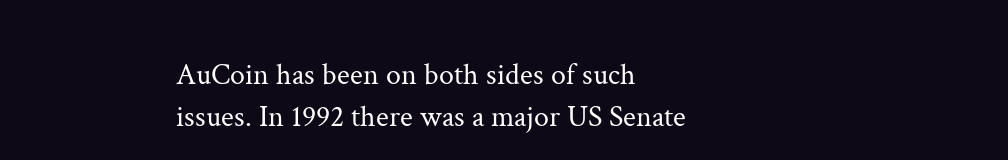AuCoin has been on both sides of such issues. In 1992 there was a major US Senate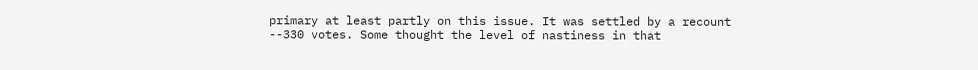primary at least partly on this issue. It was settled by a recount --330 votes. Some thought the level of nastiness in that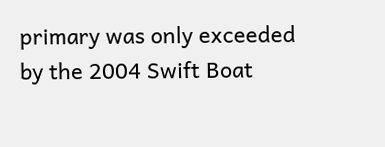primary was only exceeded by the 2004 Swift Boat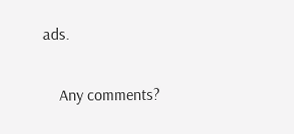ads.

    Any comments?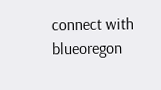connect with blueoregon